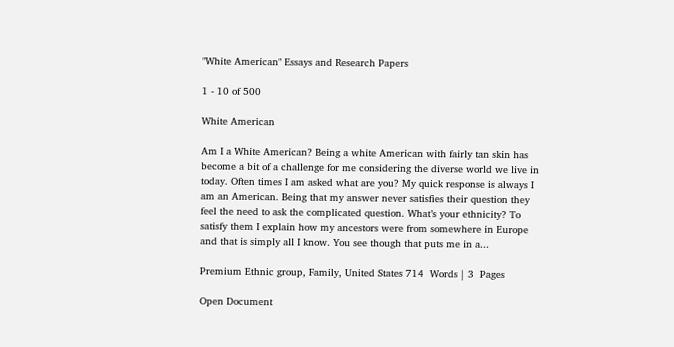"White American" Essays and Research Papers

1 - 10 of 500

White American

Am I a White American? Being a white American with fairly tan skin has become a bit of a challenge for me considering the diverse world we live in today. Often times I am asked what are you? My quick response is always I am an American. Being that my answer never satisfies their question they feel the need to ask the complicated question. What’s your ethnicity? To satisfy them I explain how my ancestors were from somewhere in Europe and that is simply all I know. You see though that puts me in a...

Premium Ethnic group, Family, United States 714  Words | 3  Pages

Open Document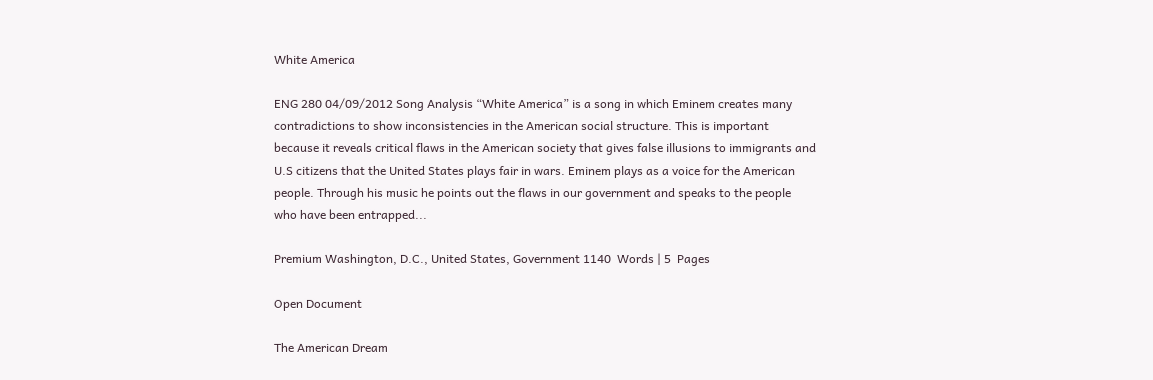White America

ENG 280 04/09/2012 Song Analysis “White America” is a song in which Eminem creates many contradictions to show inconsistencies in the American social structure. This is important because it reveals critical flaws in the American society that gives false illusions to immigrants and U.S citizens that the United States plays fair in wars. Eminem plays as a voice for the American people. Through his music he points out the flaws in our government and speaks to the people who have been entrapped...

Premium Washington, D.C., United States, Government 1140  Words | 5  Pages

Open Document

The American Dream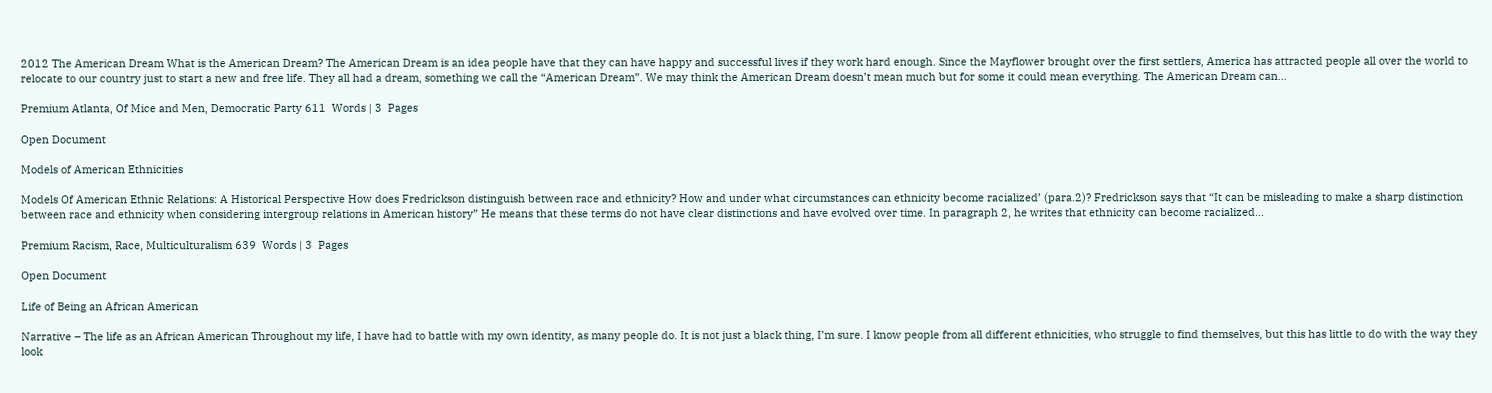2012 The American Dream What is the American Dream? The American Dream is an idea people have that they can have happy and successful lives if they work hard enough. Since the Mayflower brought over the first settlers, America has attracted people all over the world to relocate to our country just to start a new and free life. They all had a dream, something we call the “American Dream”. We may think the American Dream doesn’t mean much but for some it could mean everything. The American Dream can...

Premium Atlanta, Of Mice and Men, Democratic Party 611  Words | 3  Pages

Open Document

Models of American Ethnicities

Models Of American Ethnic Relations: A Historical Perspective How does Fredrickson distinguish between race and ethnicity? How and under what circumstances can ethnicity become racialized’ (para.2)? Fredrickson says that “It can be misleading to make a sharp distinction between race and ethnicity when considering intergroup relations in American history” He means that these terms do not have clear distinctions and have evolved over time. In paragraph 2, he writes that ethnicity can become racialized...

Premium Racism, Race, Multiculturalism 639  Words | 3  Pages

Open Document

Life of Being an African American

Narrative – The life as an African American Throughout my life, I have had to battle with my own identity, as many people do. It is not just a black thing, I’m sure. I know people from all different ethnicities, who struggle to find themselves, but this has little to do with the way they look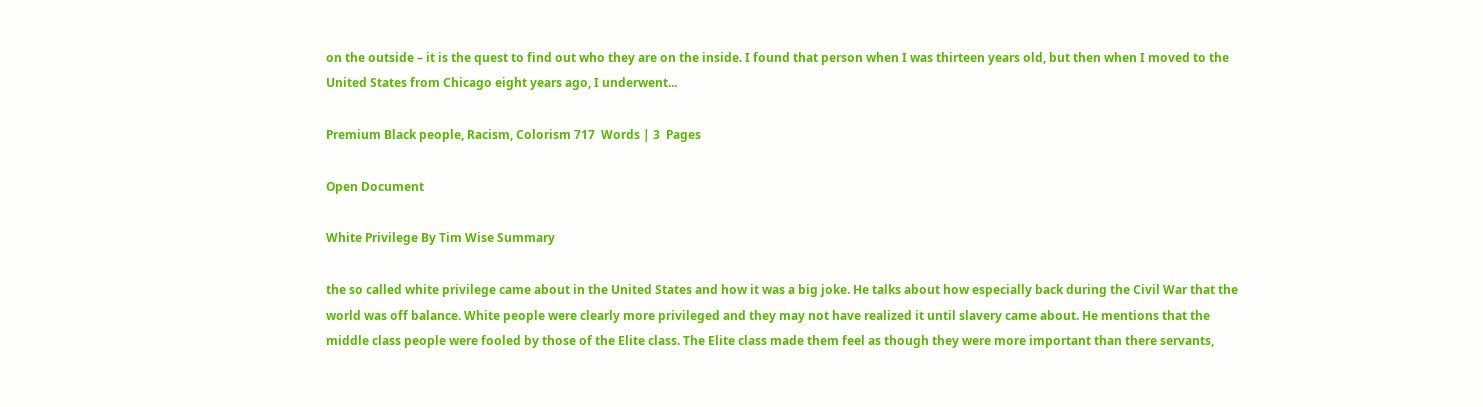on the outside – it is the quest to find out who they are on the inside. I found that person when I was thirteen years old, but then when I moved to the United States from Chicago eight years ago, I underwent...

Premium Black people, Racism, Colorism 717  Words | 3  Pages

Open Document

White Privilege By Tim Wise Summary

the so called white privilege came about in the United States and how it was a big joke. He talks about how especially back during the Civil War that the world was off balance. White people were clearly more privileged and they may not have realized it until slavery came about. He mentions that the middle class people were fooled by those of the Elite class. The Elite class made them feel as though they were more important than there servants,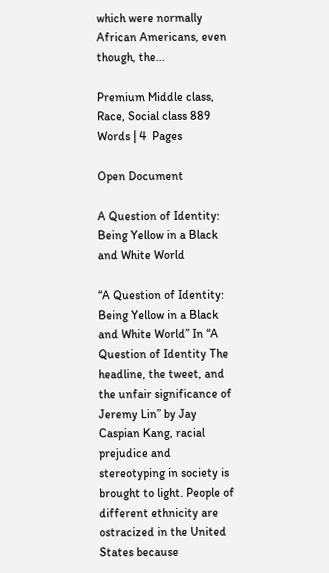which were normally African Americans, even though, the...

Premium Middle class, Race, Social class 889  Words | 4  Pages

Open Document

A Question of Identity: Being Yellow in a Black and White World

“A Question of Identity: Being Yellow in a Black and White World” In “A Question of Identity The headline, the tweet, and the unfair significance of Jeremy Lin” by Jay Caspian Kang, racial prejudice and stereotyping in society is brought to light. People of different ethnicity are ostracized in the United States because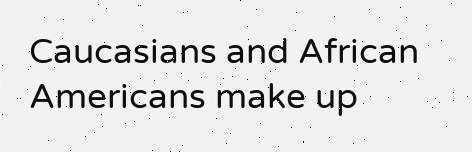Caucasians and African Americans make up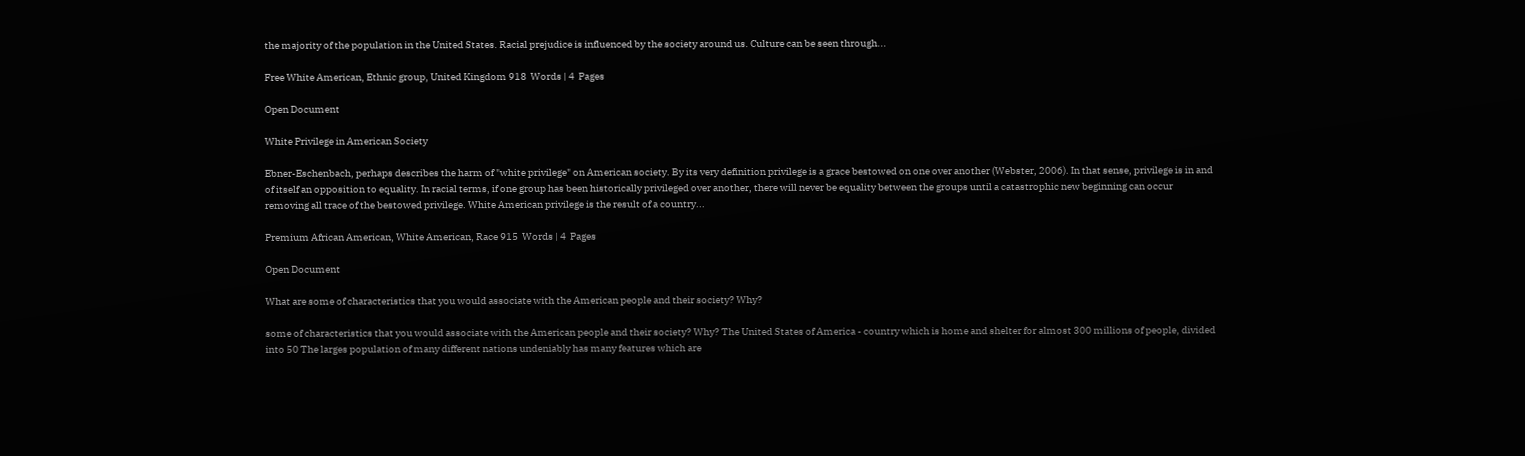the majority of the population in the United States. Racial prejudice is influenced by the society around us. Culture can be seen through...

Free White American, Ethnic group, United Kingdom 918  Words | 4  Pages

Open Document

White Privilege in American Society

Ebner-Eschenbach, perhaps describes the harm of "white privilege" on American society. By its very definition privilege is a grace bestowed on one over another (Webster, 2006). In that sense, privilege is in and of itself an opposition to equality. In racial terms, if one group has been historically privileged over another, there will never be equality between the groups until a catastrophic new beginning can occur removing all trace of the bestowed privilege. White American privilege is the result of a country...

Premium African American, White American, Race 915  Words | 4  Pages

Open Document

What are some of characteristics that you would associate with the American people and their society? Why?

some of characteristics that you would associate with the American people and their society? Why? The United States of America - country which is home and shelter for almost 300 millions of people, divided into 50 The larges population of many different nations undeniably has many features which are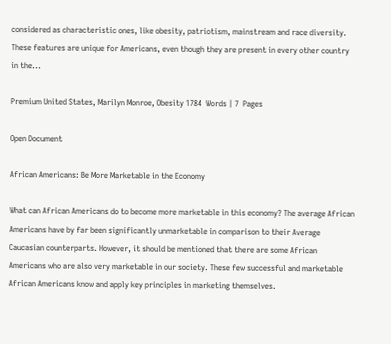considered as characteristic ones, like obesity, patriotism, mainstream and race diversity. These features are unique for Americans, even though they are present in every other country in the...

Premium United States, Marilyn Monroe, Obesity 1784  Words | 7  Pages

Open Document

African Americans: Be More Marketable in the Economy

What can African Americans do to become more marketable in this economy? The average African Americans have by far been significantly unmarketable in comparison to their Average Caucasian counterparts. However, it should be mentioned that there are some African Americans who are also very marketable in our society. These few successful and marketable African Americans know and apply key principles in marketing themselves.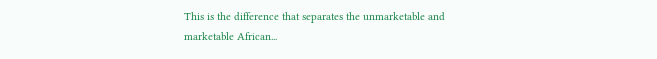This is the difference that separates the unmarketable and marketable African...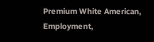Premium White American, Employment,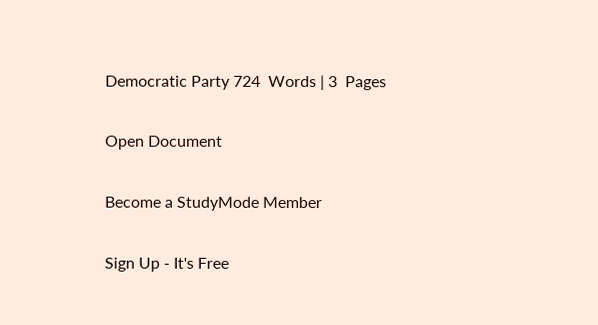Democratic Party 724  Words | 3  Pages

Open Document

Become a StudyMode Member

Sign Up - It's Free